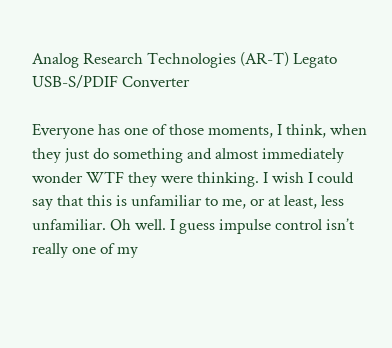Analog Research Technologies (AR-T) Legato USB-S/PDIF Converter

Everyone has one of those moments, I think, when they just do something and almost immediately wonder WTF they were thinking. I wish I could say that this is unfamiliar to me, or at least, less unfamiliar. Oh well. I guess impulse control isn’t really one of my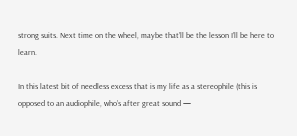strong suits. Next time on the wheel, maybe that’ll be the lesson I’ll be here to learn.

In this latest bit of needless excess that is my life as a stereophile (this is opposed to an audiophile, who’s after great sound —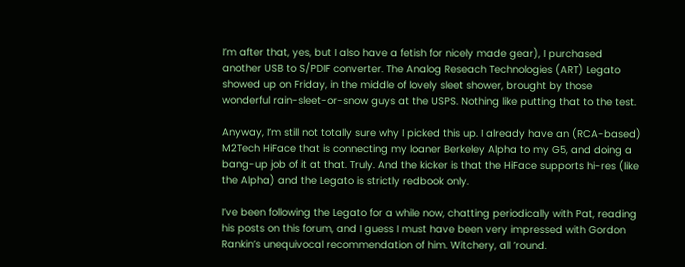I’m after that, yes, but I also have a fetish for nicely made gear), I purchased another USB to S/PDIF converter. The Analog Reseach Technologies (ART) Legato showed up on Friday, in the middle of lovely sleet shower, brought by those wonderful rain-sleet-or-snow guys at the USPS. Nothing like putting that to the test.

Anyway, I’m still not totally sure why I picked this up. I already have an (RCA-based) M2Tech HiFace that is connecting my loaner Berkeley Alpha to my G5, and doing a bang-up job of it at that. Truly. And the kicker is that the HiFace supports hi-res (like the Alpha) and the Legato is strictly redbook only.

I’ve been following the Legato for a while now, chatting periodically with Pat, reading his posts on this forum, and I guess I must have been very impressed with Gordon Rankin’s unequivocal recommendation of him. Witchery, all ’round.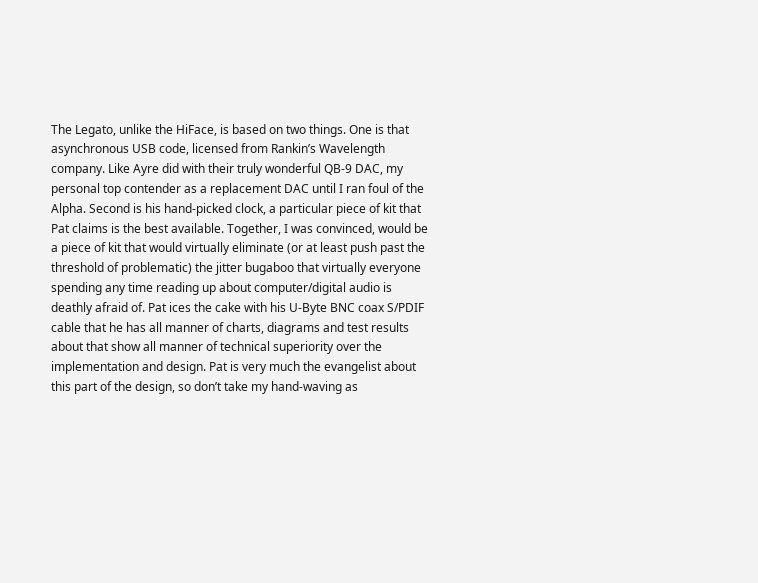The Legato, unlike the HiFace, is based on two things. One is that asynchronous USB code, licensed from Rankin’s Wavelength company. Like Ayre did with their truly wonderful QB-9 DAC, my personal top contender as a replacement DAC until I ran foul of the Alpha. Second is his hand-picked clock, a particular piece of kit that Pat claims is the best available. Together, I was convinced, would be a piece of kit that would virtually eliminate (or at least push past the threshold of problematic) the jitter bugaboo that virtually everyone spending any time reading up about computer/digital audio is deathly afraid of. Pat ices the cake with his U-Byte BNC coax S/PDIF cable that he has all manner of charts, diagrams and test results about that show all manner of technical superiority over the implementation and design. Pat is very much the evangelist about this part of the design, so don’t take my hand-waving as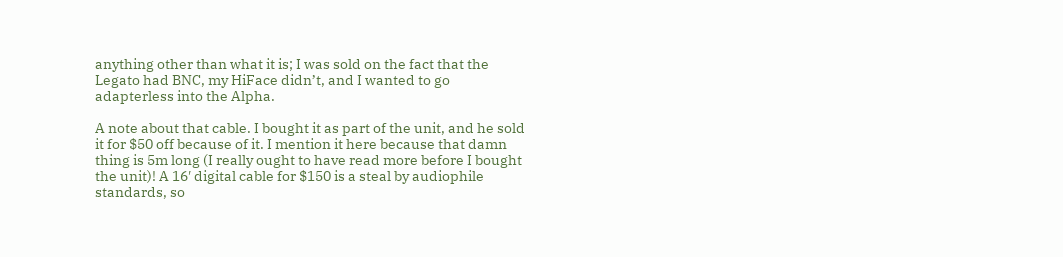anything other than what it is; I was sold on the fact that the Legato had BNC, my HiFace didn’t, and I wanted to go adapterless into the Alpha.

A note about that cable. I bought it as part of the unit, and he sold it for $50 off because of it. I mention it here because that damn thing is 5m long (I really ought to have read more before I bought the unit)! A 16′ digital cable for $150 is a steal by audiophile standards, so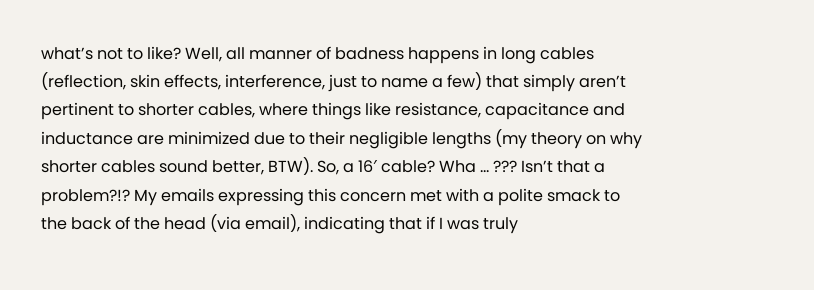what’s not to like? Well, all manner of badness happens in long cables (reflection, skin effects, interference, just to name a few) that simply aren’t pertinent to shorter cables, where things like resistance, capacitance and inductance are minimized due to their negligible lengths (my theory on why shorter cables sound better, BTW). So, a 16′ cable? Wha … ??? Isn’t that a problem?!? My emails expressing this concern met with a polite smack to the back of the head (via email), indicating that if I was truly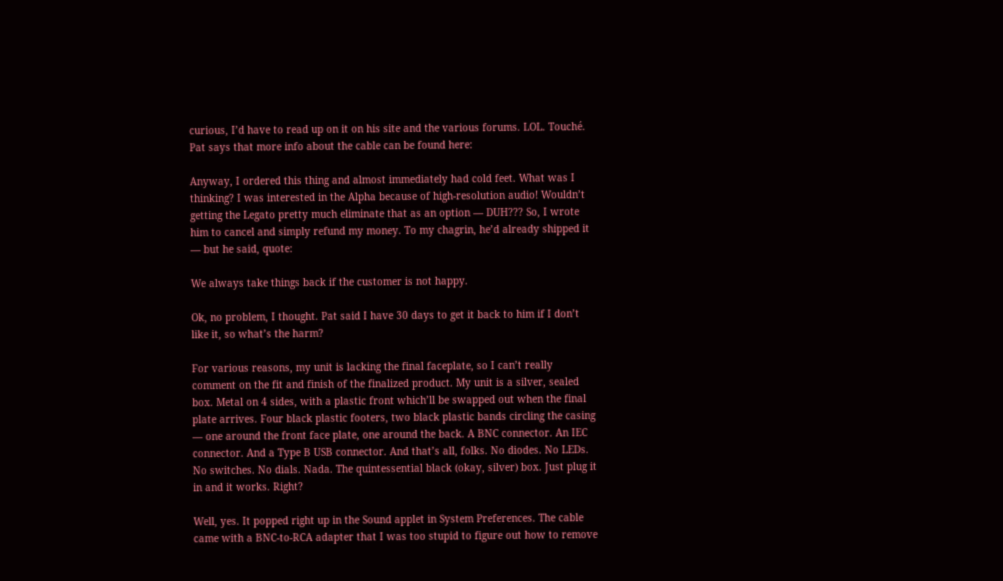curious, I’d have to read up on it on his site and the various forums. LOL. Touché. Pat says that more info about the cable can be found here:

Anyway, I ordered this thing and almost immediately had cold feet. What was I thinking? I was interested in the Alpha because of high-resolution audio! Wouldn’t getting the Legato pretty much eliminate that as an option — DUH??? So, I wrote him to cancel and simply refund my money. To my chagrin, he’d already shipped it — but he said, quote:

We always take things back if the customer is not happy.

Ok, no problem, I thought. Pat said I have 30 days to get it back to him if I don’t like it, so what’s the harm?

For various reasons, my unit is lacking the final faceplate, so I can’t really comment on the fit and finish of the finalized product. My unit is a silver, sealed box. Metal on 4 sides, with a plastic front which’ll be swapped out when the final plate arrives. Four black plastic footers, two black plastic bands circling the casing — one around the front face plate, one around the back. A BNC connector. An IEC connector. And a Type B USB connector. And that’s all, folks. No diodes. No LEDs. No switches. No dials. Nada. The quintessential black (okay, silver) box. Just plug it in and it works. Right?

Well, yes. It popped right up in the Sound applet in System Preferences. The cable came with a BNC-to-RCA adapter that I was too stupid to figure out how to remove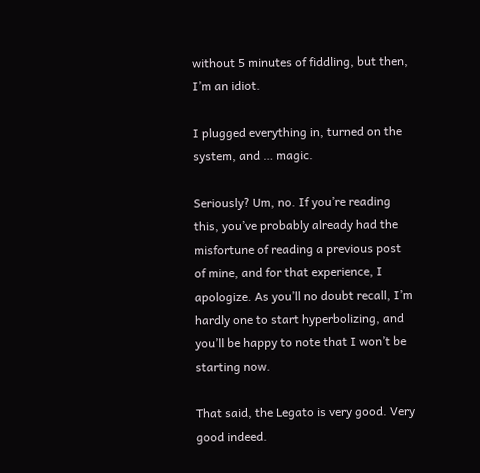without 5 minutes of fiddling, but then, I’m an idiot.

I plugged everything in, turned on the system, and … magic.

Seriously? Um, no. If you’re reading this, you’ve probably already had the misfortune of reading a previous post of mine, and for that experience, I apologize. As you’ll no doubt recall, I’m hardly one to start hyperbolizing, and you’ll be happy to note that I won’t be starting now.

That said, the Legato is very good. Very good indeed.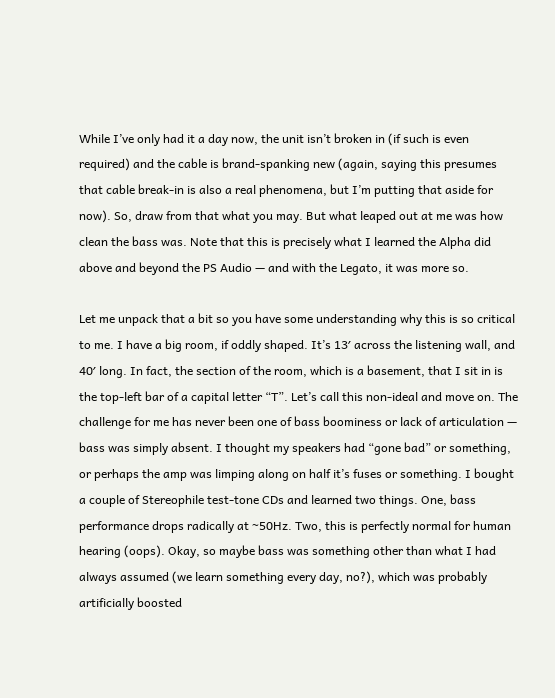While I’ve only had it a day now, the unit isn’t broken in (if such is even required) and the cable is brand-spanking new (again, saying this presumes that cable break-in is also a real phenomena, but I’m putting that aside for now). So, draw from that what you may. But what leaped out at me was how clean the bass was. Note that this is precisely what I learned the Alpha did above and beyond the PS Audio — and with the Legato, it was more so.

Let me unpack that a bit so you have some understanding why this is so critical to me. I have a big room, if oddly shaped. It’s 13′ across the listening wall, and 40′ long. In fact, the section of the room, which is a basement, that I sit in is the top-left bar of a capital letter “T”. Let’s call this non-ideal and move on. The challenge for me has never been one of bass boominess or lack of articulation — bass was simply absent. I thought my speakers had “gone bad” or something, or perhaps the amp was limping along on half it’s fuses or something. I bought a couple of Stereophile test-tone CDs and learned two things. One, bass performance drops radically at ~50Hz. Two, this is perfectly normal for human hearing (oops). Okay, so maybe bass was something other than what I had always assumed (we learn something every day, no?), which was probably artificially boosted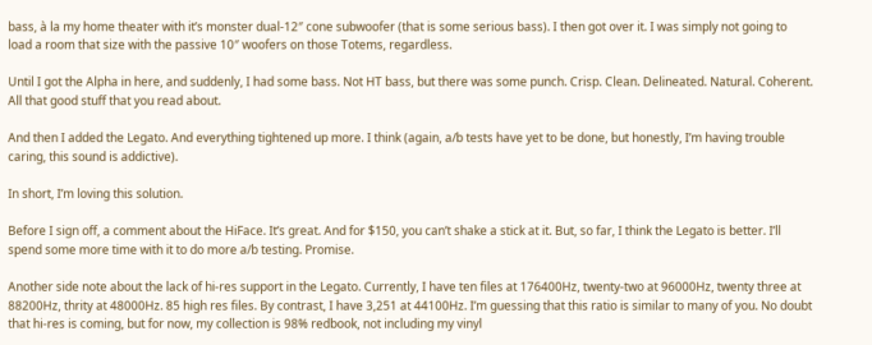bass, à la my home theater with it’s monster dual-12″ cone subwoofer (that is some serious bass). I then got over it. I was simply not going to load a room that size with the passive 10″ woofers on those Totems, regardless.

Until I got the Alpha in here, and suddenly, I had some bass. Not HT bass, but there was some punch. Crisp. Clean. Delineated. Natural. Coherent. All that good stuff that you read about.

And then I added the Legato. And everything tightened up more. I think (again, a/b tests have yet to be done, but honestly, I’m having trouble caring, this sound is addictive).

In short, I’m loving this solution.

Before I sign off, a comment about the HiFace. It’s great. And for $150, you can’t shake a stick at it. But, so far, I think the Legato is better. I’ll spend some more time with it to do more a/b testing. Promise.

Another side note about the lack of hi-res support in the Legato. Currently, I have ten files at 176400Hz, twenty-two at 96000Hz, twenty three at 88200Hz, thrity at 48000Hz. 85 high res files. By contrast, I have 3,251 at 44100Hz. I’m guessing that this ratio is similar to many of you. No doubt that hi-res is coming, but for now, my collection is 98% redbook, not including my vinyl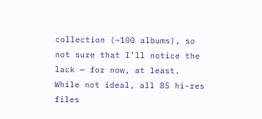collection (~100 albums), so not sure that I’ll notice the lack — for now, at least. While not ideal, all 85 hi-res files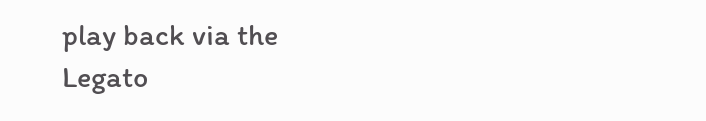play back via the Legato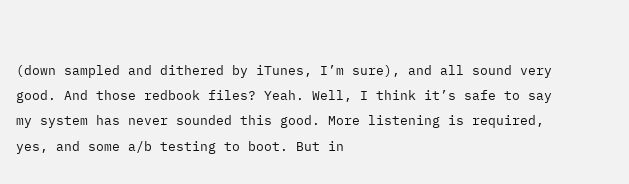(down sampled and dithered by iTunes, I’m sure), and all sound very good. And those redbook files? Yeah. Well, I think it’s safe to say my system has never sounded this good. More listening is required, yes, and some a/b testing to boot. But in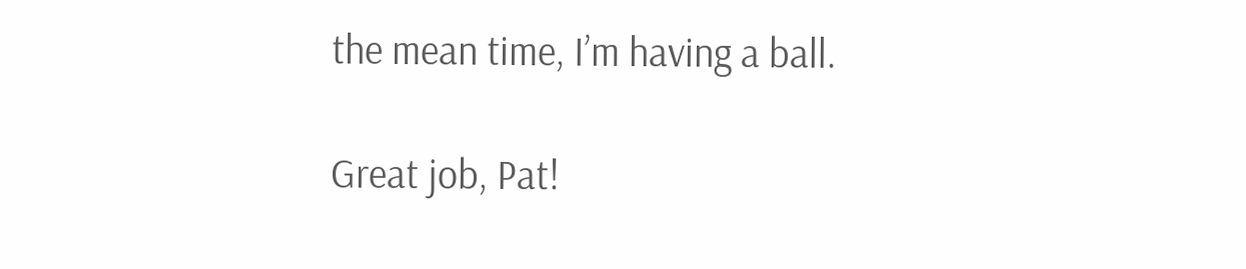the mean time, I’m having a ball.

Great job, Pat!